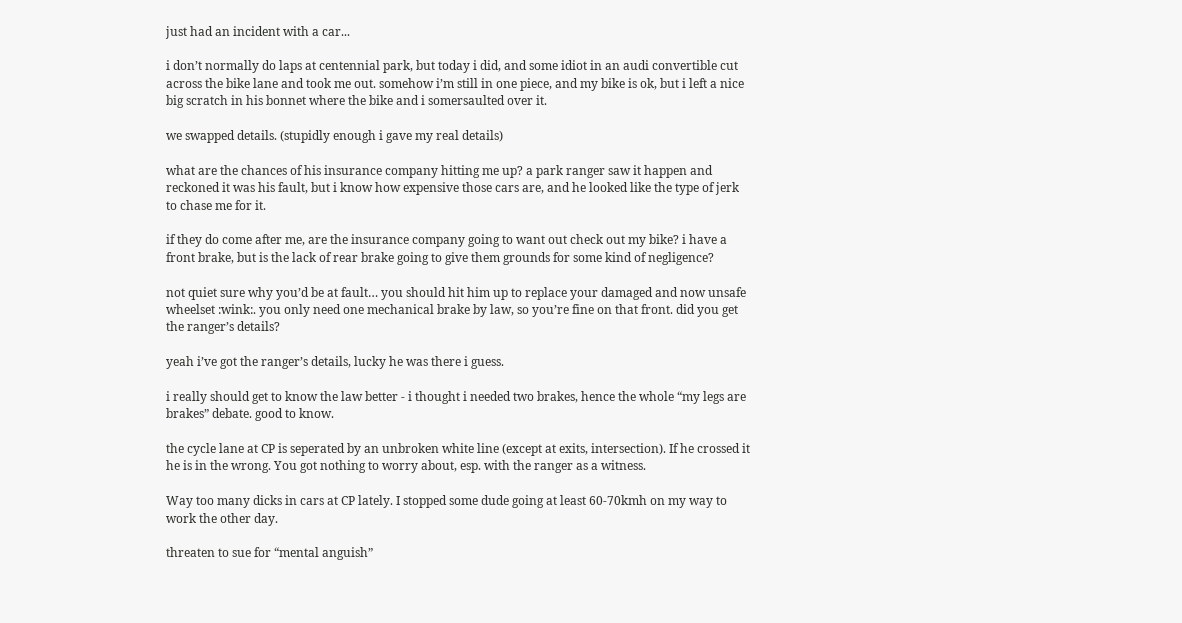just had an incident with a car...

i don’t normally do laps at centennial park, but today i did, and some idiot in an audi convertible cut across the bike lane and took me out. somehow i’m still in one piece, and my bike is ok, but i left a nice big scratch in his bonnet where the bike and i somersaulted over it.

we swapped details. (stupidly enough i gave my real details)

what are the chances of his insurance company hitting me up? a park ranger saw it happen and reckoned it was his fault, but i know how expensive those cars are, and he looked like the type of jerk to chase me for it.

if they do come after me, are the insurance company going to want out check out my bike? i have a front brake, but is the lack of rear brake going to give them grounds for some kind of negligence?

not quiet sure why you’d be at fault… you should hit him up to replace your damaged and now unsafe wheelset :wink:. you only need one mechanical brake by law, so you’re fine on that front. did you get the ranger’s details?

yeah i’ve got the ranger’s details, lucky he was there i guess.

i really should get to know the law better - i thought i needed two brakes, hence the whole “my legs are brakes” debate. good to know.

the cycle lane at CP is seperated by an unbroken white line (except at exits, intersection). If he crossed it he is in the wrong. You got nothing to worry about, esp. with the ranger as a witness.

Way too many dicks in cars at CP lately. I stopped some dude going at least 60-70kmh on my way to work the other day.

threaten to sue for “mental anguish”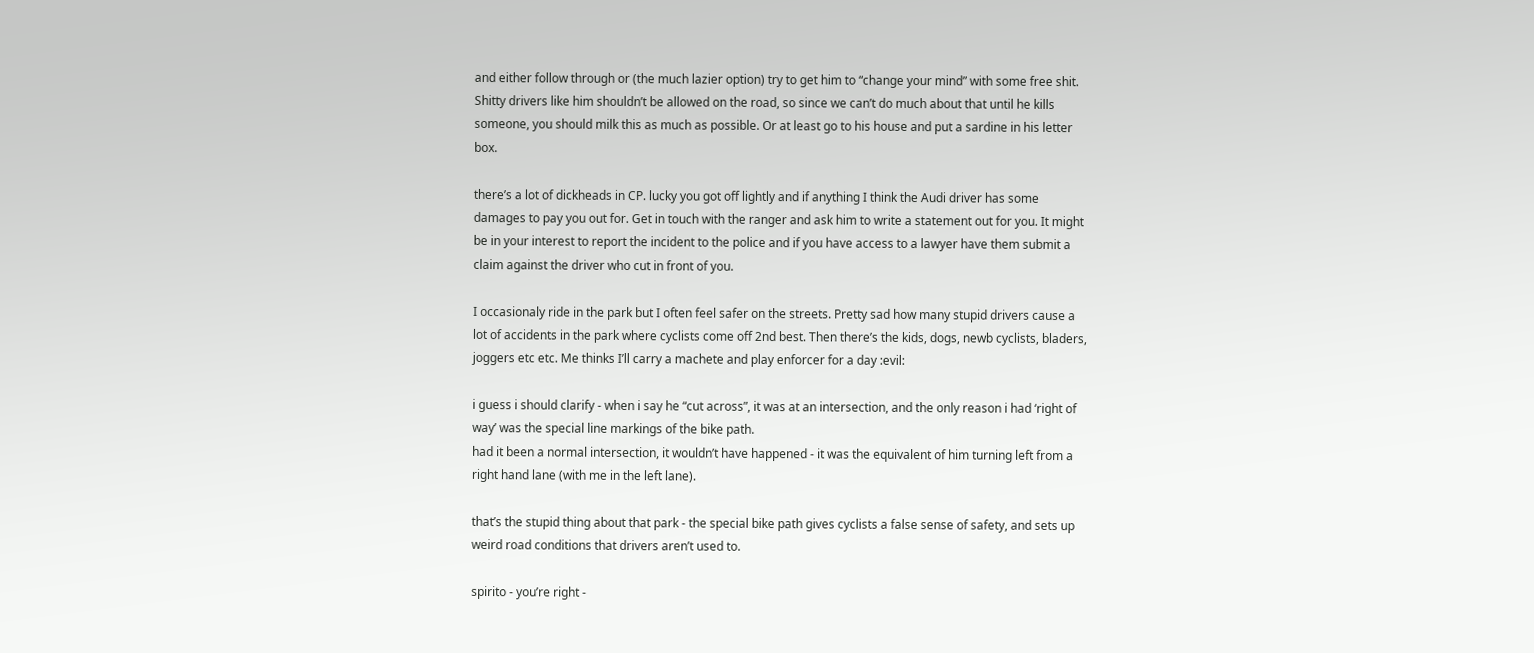and either follow through or (the much lazier option) try to get him to “change your mind” with some free shit. Shitty drivers like him shouldn’t be allowed on the road, so since we can’t do much about that until he kills someone, you should milk this as much as possible. Or at least go to his house and put a sardine in his letter box.

there’s a lot of dickheads in CP. lucky you got off lightly and if anything I think the Audi driver has some damages to pay you out for. Get in touch with the ranger and ask him to write a statement out for you. It might be in your interest to report the incident to the police and if you have access to a lawyer have them submit a claim against the driver who cut in front of you.

I occasionaly ride in the park but I often feel safer on the streets. Pretty sad how many stupid drivers cause a lot of accidents in the park where cyclists come off 2nd best. Then there’s the kids, dogs, newb cyclists, bladers, joggers etc etc. Me thinks I’ll carry a machete and play enforcer for a day :evil:

i guess i should clarify - when i say he “cut across”, it was at an intersection, and the only reason i had ‘right of way’ was the special line markings of the bike path.
had it been a normal intersection, it wouldn’t have happened - it was the equivalent of him turning left from a right hand lane (with me in the left lane).

that’s the stupid thing about that park - the special bike path gives cyclists a false sense of safety, and sets up weird road conditions that drivers aren’t used to.

spirito - you’re right -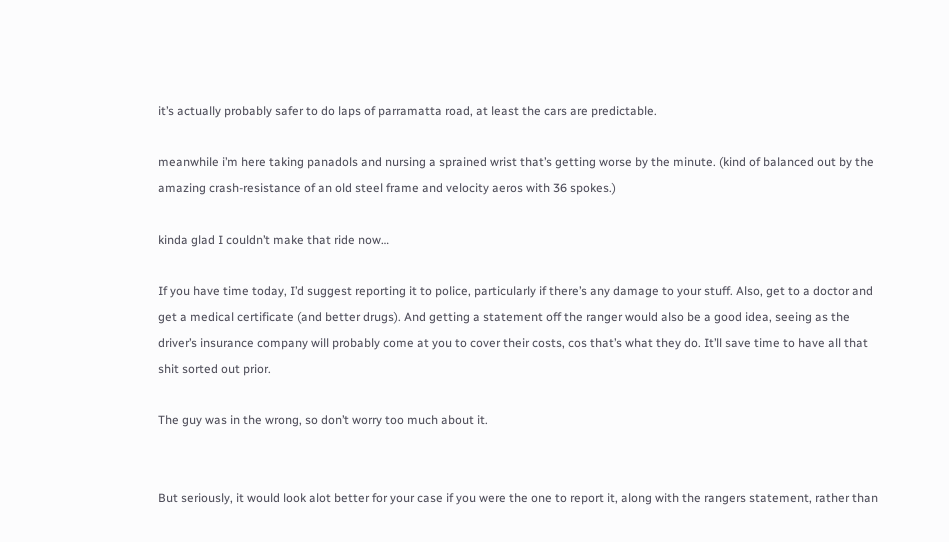it’s actually probably safer to do laps of parramatta road, at least the cars are predictable.

meanwhile i’m here taking panadols and nursing a sprained wrist that’s getting worse by the minute. (kind of balanced out by the amazing crash-resistance of an old steel frame and velocity aeros with 36 spokes.)

kinda glad I couldn’t make that ride now…

If you have time today, I’d suggest reporting it to police, particularly if there’s any damage to your stuff. Also, get to a doctor and get a medical certificate (and better drugs). And getting a statement off the ranger would also be a good idea, seeing as the driver’s insurance company will probably come at you to cover their costs, cos that’s what they do. It’ll save time to have all that shit sorted out prior.

The guy was in the wrong, so don’t worry too much about it.


But seriously, it would look alot better for your case if you were the one to report it, along with the rangers statement, rather than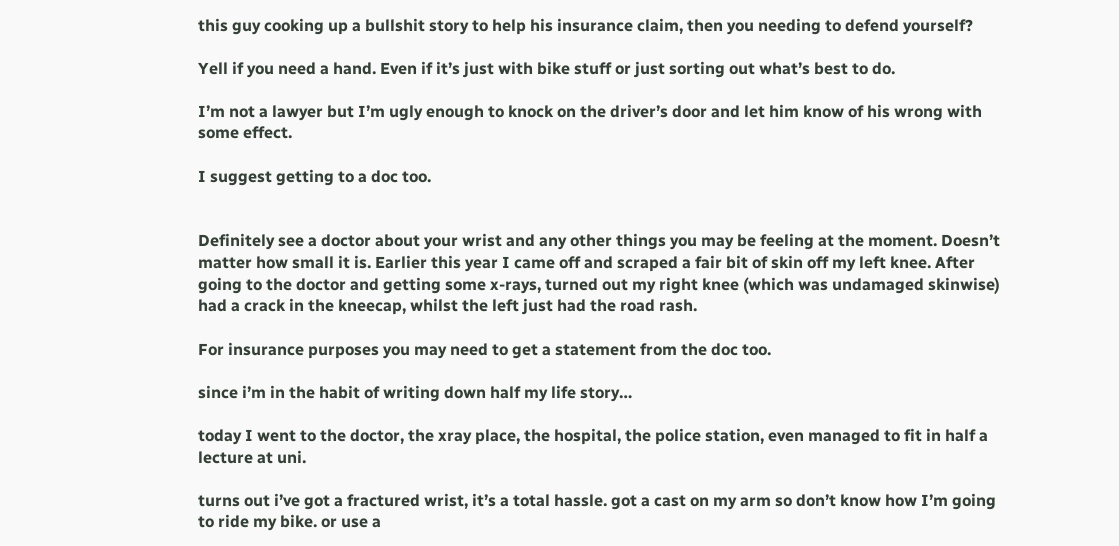this guy cooking up a bullshit story to help his insurance claim, then you needing to defend yourself?

Yell if you need a hand. Even if it’s just with bike stuff or just sorting out what’s best to do.

I’m not a lawyer but I’m ugly enough to knock on the driver’s door and let him know of his wrong with some effect.

I suggest getting to a doc too.


Definitely see a doctor about your wrist and any other things you may be feeling at the moment. Doesn’t matter how small it is. Earlier this year I came off and scraped a fair bit of skin off my left knee. After going to the doctor and getting some x-rays, turned out my right knee (which was undamaged skinwise) had a crack in the kneecap, whilst the left just had the road rash.

For insurance purposes you may need to get a statement from the doc too.

since i’m in the habit of writing down half my life story…

today I went to the doctor, the xray place, the hospital, the police station, even managed to fit in half a lecture at uni.

turns out i’ve got a fractured wrist, it’s a total hassle. got a cast on my arm so don’t know how I’m going to ride my bike. or use a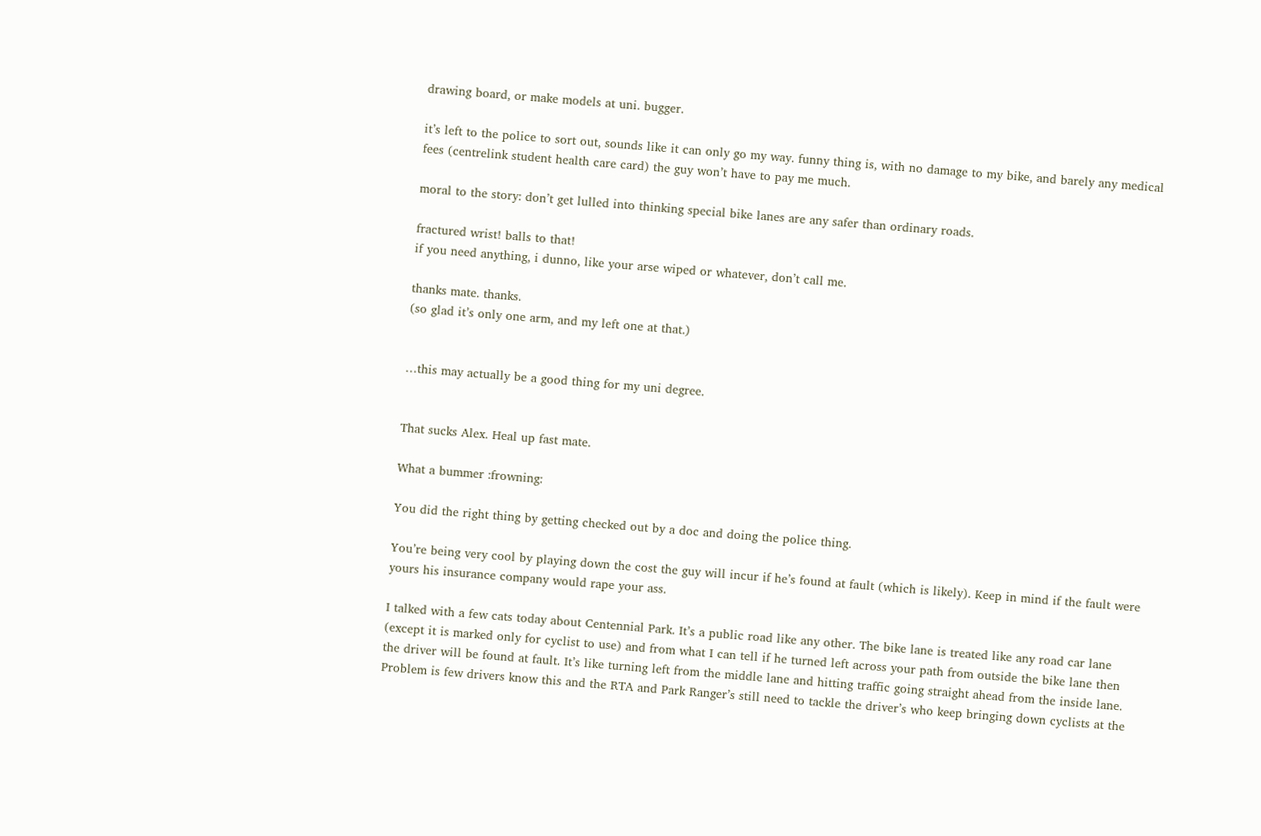drawing board, or make models at uni. bugger.

it’s left to the police to sort out, sounds like it can only go my way. funny thing is, with no damage to my bike, and barely any medical fees (centrelink student health care card) the guy won’t have to pay me much.

moral to the story: don’t get lulled into thinking special bike lanes are any safer than ordinary roads.

fractured wrist! balls to that!
if you need anything, i dunno, like your arse wiped or whatever, don’t call me.

thanks mate. thanks.
(so glad it’s only one arm, and my left one at that.)


…this may actually be a good thing for my uni degree.


That sucks Alex. Heal up fast mate.

What a bummer :frowning:

You did the right thing by getting checked out by a doc and doing the police thing.

You’re being very cool by playing down the cost the guy will incur if he’s found at fault (which is likely). Keep in mind if the fault were yours his insurance company would rape your ass.

I talked with a few cats today about Centennial Park. It’s a public road like any other. The bike lane is treated like any road car lane (except it is marked only for cyclist to use) and from what I can tell if he turned left across your path from outside the bike lane then the driver will be found at fault. It’s like turning left from the middle lane and hitting traffic going straight ahead from the inside lane. Problem is few drivers know this and the RTA and Park Ranger’s still need to tackle the driver’s who keep bringing down cyclists at the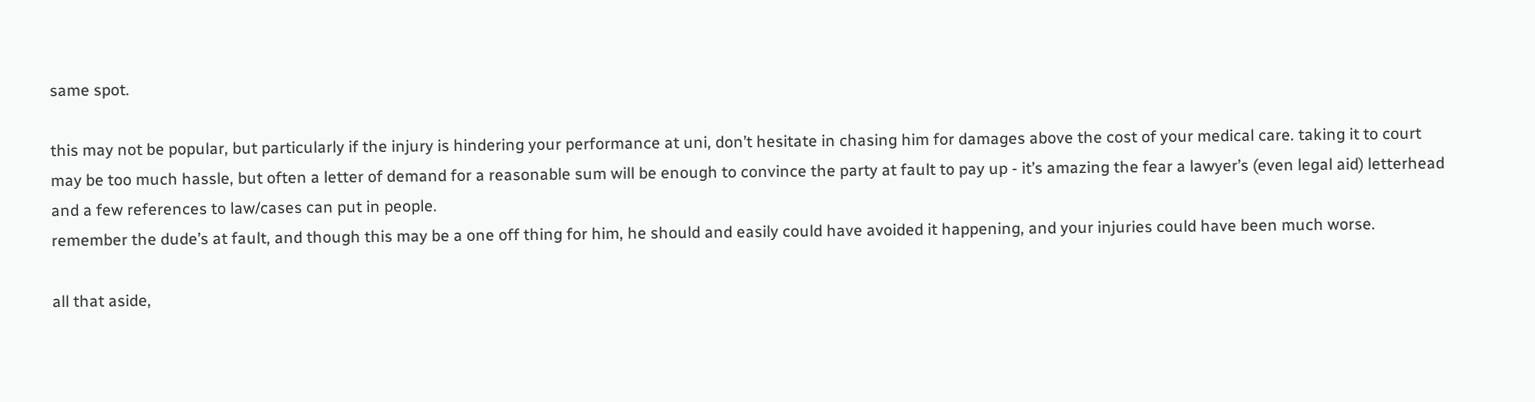same spot.

this may not be popular, but particularly if the injury is hindering your performance at uni, don’t hesitate in chasing him for damages above the cost of your medical care. taking it to court may be too much hassle, but often a letter of demand for a reasonable sum will be enough to convince the party at fault to pay up - it’s amazing the fear a lawyer’s (even legal aid) letterhead and a few references to law/cases can put in people.
remember the dude’s at fault, and though this may be a one off thing for him, he should and easily could have avoided it happening, and your injuries could have been much worse.

all that aside,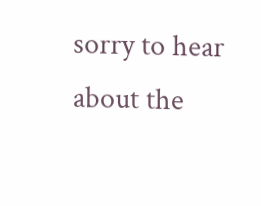sorry to hear about the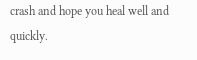crash and hope you heal well and quickly.